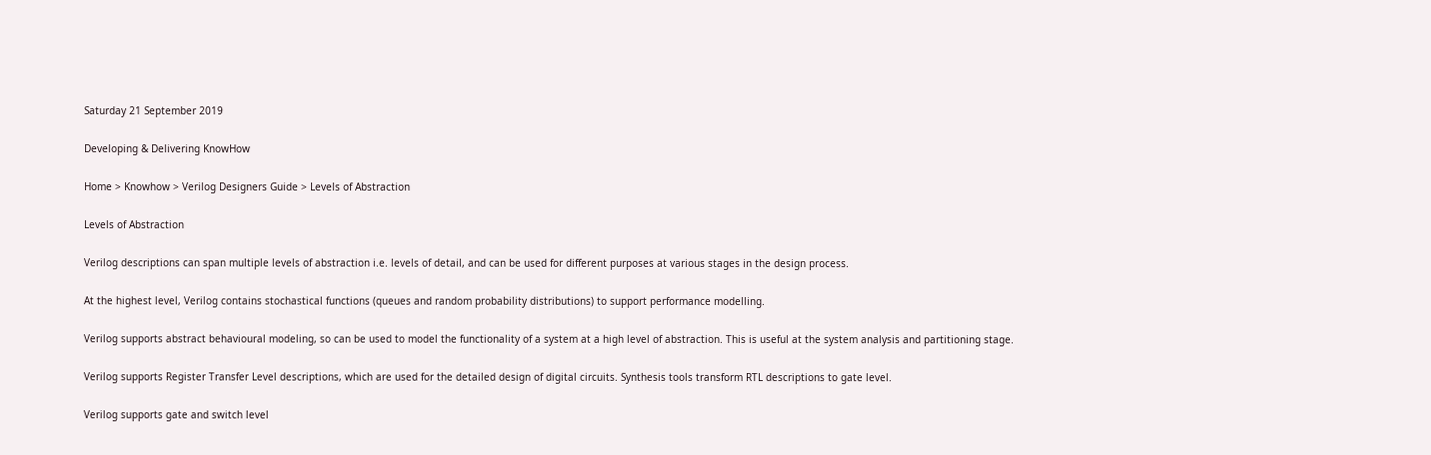Saturday 21 September 2019

Developing & Delivering KnowHow

Home > Knowhow > Verilog Designers Guide > Levels of Abstraction

Levels of Abstraction

Verilog descriptions can span multiple levels of abstraction i.e. levels of detail, and can be used for different purposes at various stages in the design process.

At the highest level, Verilog contains stochastical functions (queues and random probability distributions) to support performance modelling.

Verilog supports abstract behavioural modeling, so can be used to model the functionality of a system at a high level of abstraction. This is useful at the system analysis and partitioning stage.

Verilog supports Register Transfer Level descriptions, which are used for the detailed design of digital circuits. Synthesis tools transform RTL descriptions to gate level.

Verilog supports gate and switch level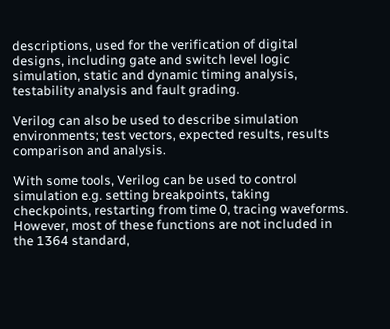descriptions, used for the verification of digital designs, including gate and switch level logic simulation, static and dynamic timing analysis, testability analysis and fault grading.

Verilog can also be used to describe simulation environments; test vectors, expected results, results comparison and analysis.

With some tools, Verilog can be used to control simulation e.g. setting breakpoints, taking checkpoints, restarting from time 0, tracing waveforms. However, most of these functions are not included in the 1364 standard,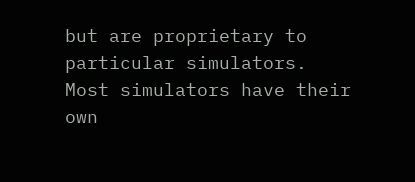but are proprietary to particular simulators. Most simulators have their own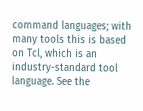command languages; with many tools this is based on Tcl, which is an industry-standard tool language. See the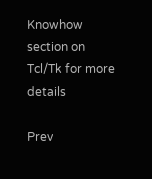Knowhow section on Tcl/Tk for more details

Prev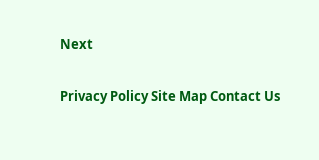Next

Privacy Policy Site Map Contact Us